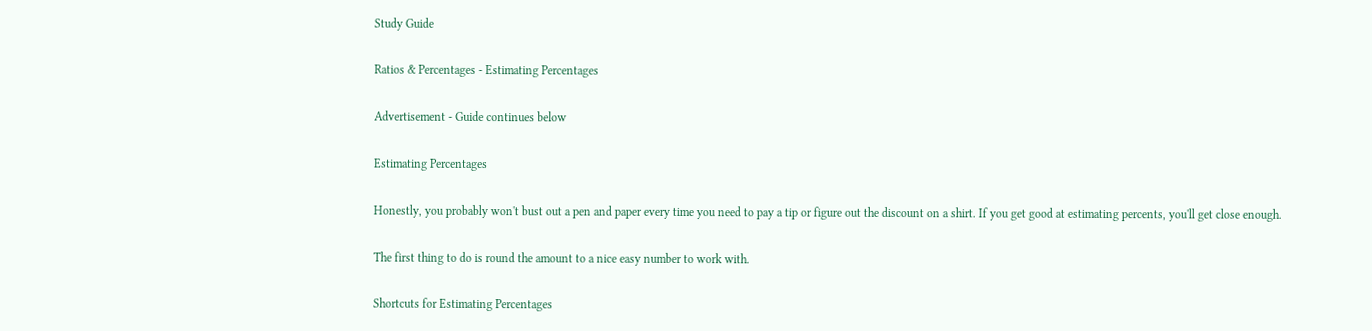Study Guide

Ratios & Percentages - Estimating Percentages

Advertisement - Guide continues below

Estimating Percentages

Honestly, you probably won't bust out a pen and paper every time you need to pay a tip or figure out the discount on a shirt. If you get good at estimating percents, you'll get close enough.

The first thing to do is round the amount to a nice easy number to work with.

Shortcuts for Estimating Percentages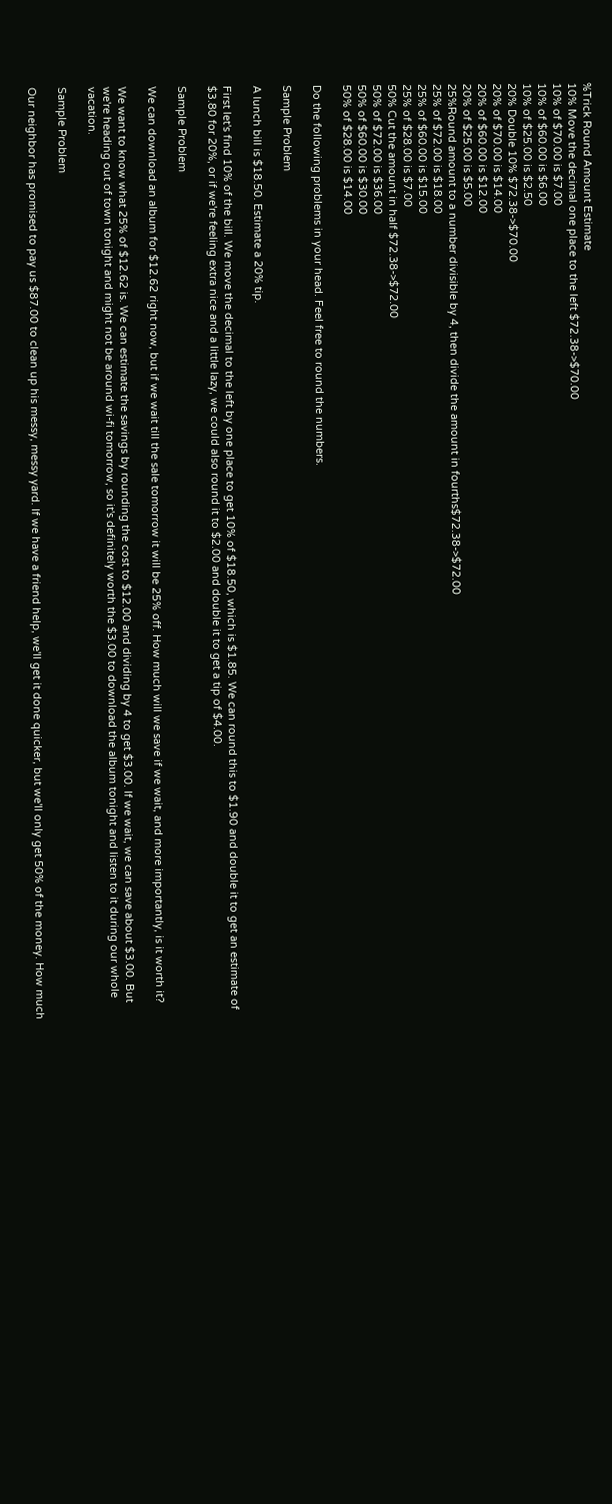%Trick Round Amount Estimate
10% Move the decimal one place to the left $72.38->$70.00
10% of $70.00 is $7.00
10% of $60.00 is $6.00
10% of $25.00 is $2.50
20% Double 10% $72.38->$70.00
20% of $70.00 is $14.00
20% of $60.00 is $12.00
20% of $25.00 is $5.00
25%Round amount to a number divisible by 4, then divide the amount in fourths$72.38->$72.00
25% of $72.00 is $18.00
25% of $60.00 is $15.00
25% of $28.00 is $7.00
50% Cut the amount in half $72.38->$72.00
50% of $72.00 is $36.00
50% of $60.00 is $30.00
50% of $28.00 is $14.00

Do the following problems in your head. Feel free to round the numbers.

Sample Problem

A lunch bill is $18.50. Estimate a 20% tip.

First let's find 10% of the bill. We move the decimal to the left by one place to get 10% of $18.50, which is $1.85. We can round this to $1.90 and double it to get an estimate of $3.80 for 20%, or if we're feeling extra nice and a little lazy, we could also round it to $2.00 and double it to get a tip of $4.00.

Sample Problem

We can download an album for $12.62 right now, but if we wait till the sale tomorrow it will be 25% off. How much will we save if we wait, and more importantly, is it worth it?

We want to know what 25% of $12.62 is. We can estimate the savings by rounding the cost to $12.00 and dividing by 4 to get $3.00. If we wait, we can save about $3.00. But we're heading out of town tonight and might not be around wi-fi tomorrow, so it's definitely worth the $3.00 to download the album tonight and listen to it during our whole vacation.

Sample Problem

Our neighbor has promised to pay us $87.00 to clean up his messy, messy yard. If we have a friend help, we'll get it done quicker, but we'll only get 50% of the money. How much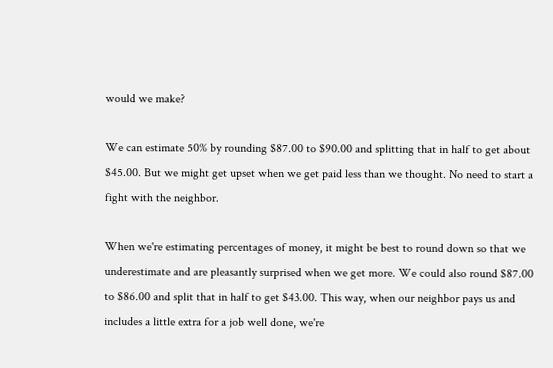would we make?

We can estimate 50% by rounding $87.00 to $90.00 and splitting that in half to get about $45.00. But we might get upset when we get paid less than we thought. No need to start a fight with the neighbor.

When we're estimating percentages of money, it might be best to round down so that we underestimate and are pleasantly surprised when we get more. We could also round $87.00 to $86.00 and split that in half to get $43.00. This way, when our neighbor pays us and includes a little extra for a job well done, we're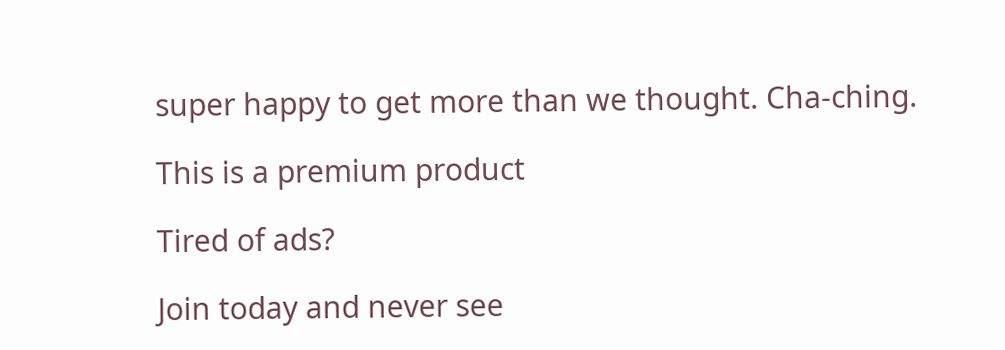super happy to get more than we thought. Cha-ching.

This is a premium product

Tired of ads?

Join today and never see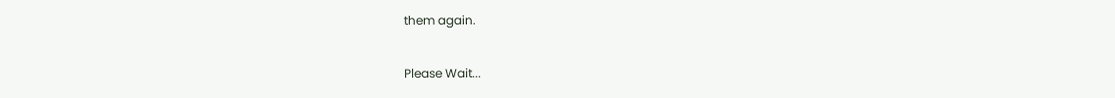them again.

Please Wait...